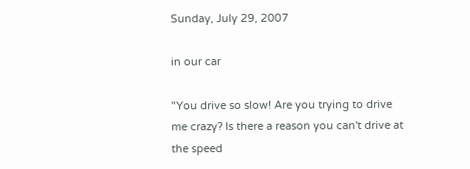Sunday, July 29, 2007

in our car

"You drive so slow! Are you trying to drive me crazy? Is there a reason you can't drive at the speed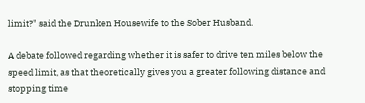limit?" said the Drunken Housewife to the Sober Husband.

A debate followed regarding whether it is safer to drive ten miles below the speed limit, as that theoretically gives you a greater following distance and stopping time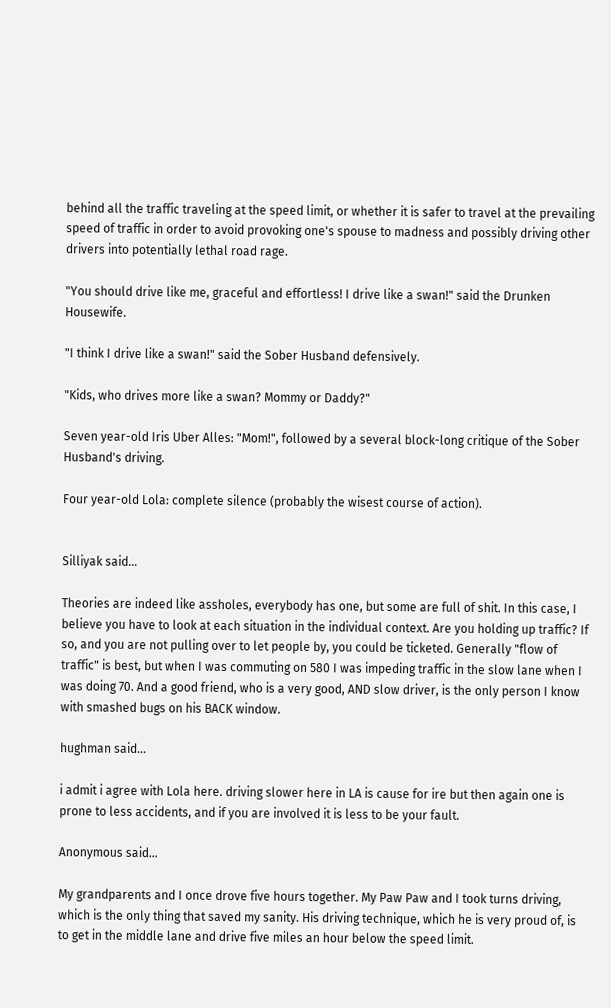behind all the traffic traveling at the speed limit, or whether it is safer to travel at the prevailing speed of traffic in order to avoid provoking one's spouse to madness and possibly driving other drivers into potentially lethal road rage.

"You should drive like me, graceful and effortless! I drive like a swan!" said the Drunken Housewife.

"I think I drive like a swan!" said the Sober Husband defensively.

"Kids, who drives more like a swan? Mommy or Daddy?"

Seven year-old Iris Uber Alles: "Mom!", followed by a several block-long critique of the Sober Husband's driving.

Four year-old Lola: complete silence (probably the wisest course of action).


Silliyak said...

Theories are indeed like assholes, everybody has one, but some are full of shit. In this case, I believe you have to look at each situation in the individual context. Are you holding up traffic? If so, and you are not pulling over to let people by, you could be ticketed. Generally "flow of traffic" is best, but when I was commuting on 580 I was impeding traffic in the slow lane when I was doing 70. And a good friend, who is a very good, AND slow driver, is the only person I know with smashed bugs on his BACK window.

hughman said...

i admit i agree with Lola here. driving slower here in LA is cause for ire but then again one is prone to less accidents, and if you are involved it is less to be your fault.

Anonymous said...

My grandparents and I once drove five hours together. My Paw Paw and I took turns driving, which is the only thing that saved my sanity. His driving technique, which he is very proud of, is to get in the middle lane and drive five miles an hour below the speed limit.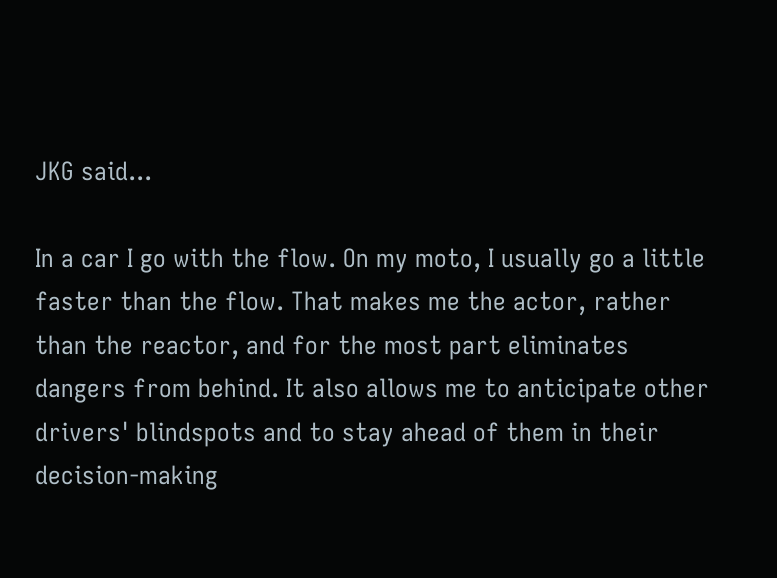JKG said...

In a car I go with the flow. On my moto, I usually go a little faster than the flow. That makes me the actor, rather than the reactor, and for the most part eliminates dangers from behind. It also allows me to anticipate other drivers' blindspots and to stay ahead of them in their decision-making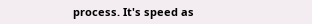process. It's speed as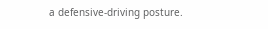a defensive-driving posture.